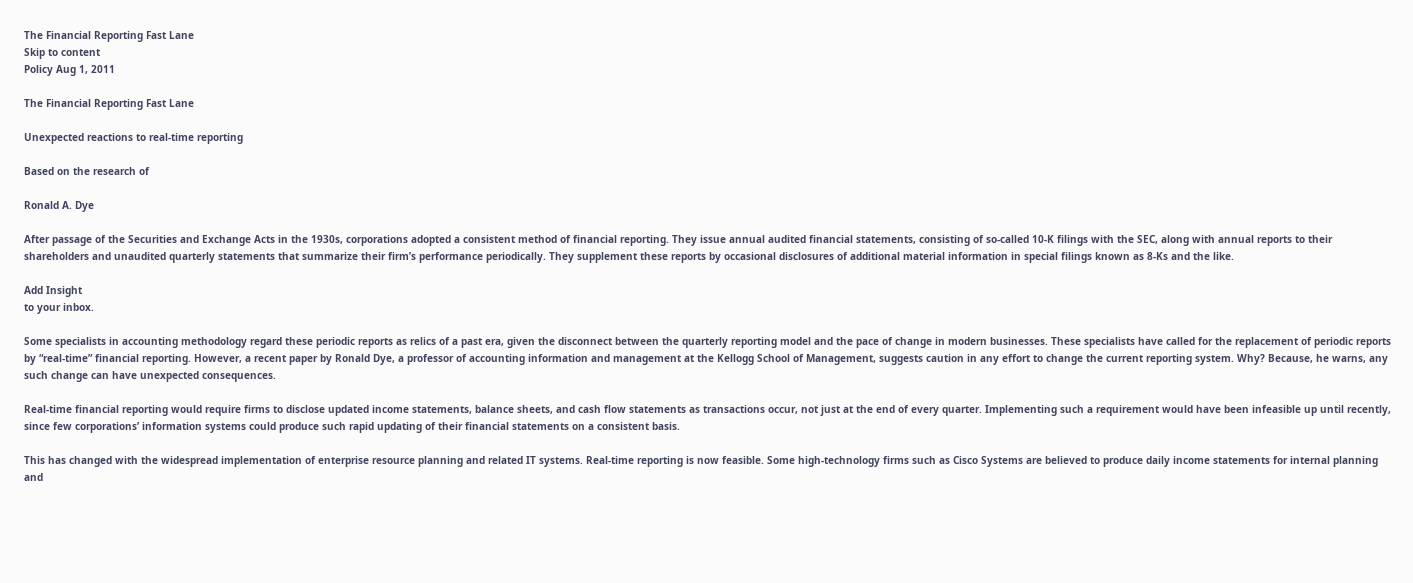The Financial Reporting Fast Lane
Skip to content
Policy Aug 1, 2011

The Financial Reporting Fast Lane

Unexpected reactions to real-time reporting

Based on the research of

Ronald A. Dye

After passage of the Securities and Exchange Acts in the 1930s, corporations adopted a consistent method of financial reporting. They issue annual audited financial statements, consisting of so-called 10-K filings with the SEC, along with annual reports to their shareholders and unaudited quarterly statements that summarize their firm’s performance periodically. They supplement these reports by occasional disclosures of additional material information in special filings known as 8-Ks and the like.

Add Insight
to your inbox.

Some specialists in accounting methodology regard these periodic reports as relics of a past era, given the disconnect between the quarterly reporting model and the pace of change in modern businesses. These specialists have called for the replacement of periodic reports by “real-time” financial reporting. However, a recent paper by Ronald Dye, a professor of accounting information and management at the Kellogg School of Management, suggests caution in any effort to change the current reporting system. Why? Because, he warns, any such change can have unexpected consequences.

Real-time financial reporting would require firms to disclose updated income statements, balance sheets, and cash flow statements as transactions occur, not just at the end of every quarter. Implementing such a requirement would have been infeasible up until recently, since few corporations’ information systems could produce such rapid updating of their financial statements on a consistent basis.

This has changed with the widespread implementation of enterprise resource planning and related IT systems. Real-time reporting is now feasible. Some high-technology firms such as Cisco Systems are believed to produce daily income statements for internal planning and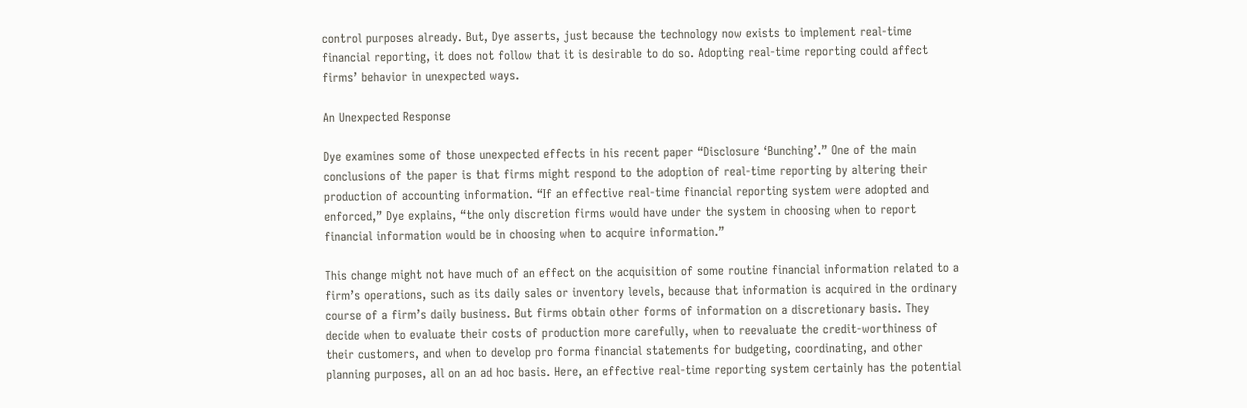control purposes already. But, Dye asserts, just because the technology now exists to implement real-time financial reporting, it does not follow that it is desirable to do so. Adopting real-time reporting could affect firms’ behavior in unexpected ways.

An Unexpected Response

Dye examines some of those unexpected effects in his recent paper “Disclosure ‘Bunching’.” One of the main conclusions of the paper is that firms might respond to the adoption of real-time reporting by altering their production of accounting information. “If an effective real-time financial reporting system were adopted and enforced,” Dye explains, “the only discretion firms would have under the system in choosing when to report financial information would be in choosing when to acquire information.”

This change might not have much of an effect on the acquisition of some routine financial information related to a firm’s operations, such as its daily sales or inventory levels, because that information is acquired in the ordinary course of a firm’s daily business. But firms obtain other forms of information on a discretionary basis. They decide when to evaluate their costs of production more carefully, when to reevaluate the credit-worthiness of their customers, and when to develop pro forma financial statements for budgeting, coordinating, and other planning purposes, all on an ad hoc basis. Here, an effective real-time reporting system certainly has the potential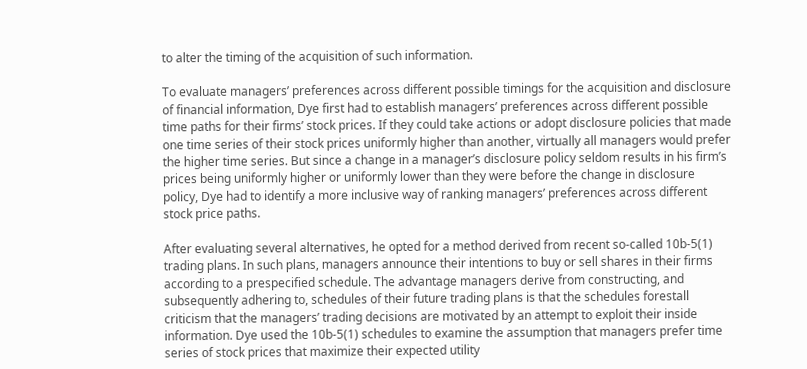to alter the timing of the acquisition of such information.

To evaluate managers’ preferences across different possible timings for the acquisition and disclosure of financial information, Dye first had to establish managers’ preferences across different possible time paths for their firms’ stock prices. If they could take actions or adopt disclosure policies that made one time series of their stock prices uniformly higher than another, virtually all managers would prefer the higher time series. But since a change in a manager’s disclosure policy seldom results in his firm’s prices being uniformly higher or uniformly lower than they were before the change in disclosure policy, Dye had to identify a more inclusive way of ranking managers’ preferences across different stock price paths.

After evaluating several alternatives, he opted for a method derived from recent so-called 10b-5(1) trading plans. In such plans, managers announce their intentions to buy or sell shares in their firms according to a prespecified schedule. The advantage managers derive from constructing, and subsequently adhering to, schedules of their future trading plans is that the schedules forestall criticism that the managers’ trading decisions are motivated by an attempt to exploit their inside information. Dye used the 10b-5(1) schedules to examine the assumption that managers prefer time series of stock prices that maximize their expected utility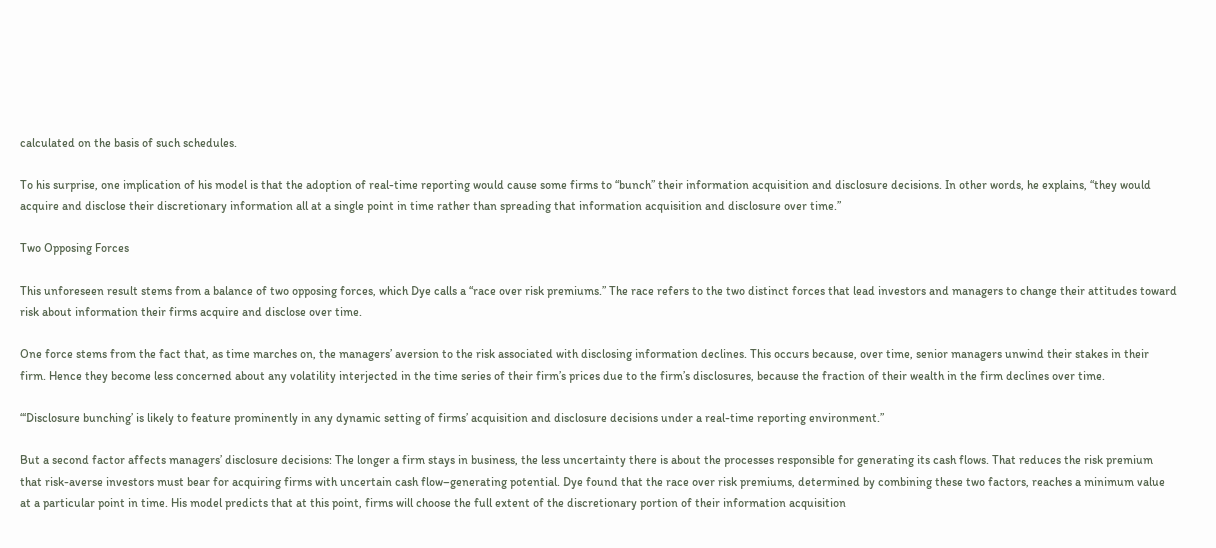calculated on the basis of such schedules.

To his surprise, one implication of his model is that the adoption of real-time reporting would cause some firms to “bunch” their information acquisition and disclosure decisions. In other words, he explains, “they would acquire and disclose their discretionary information all at a single point in time rather than spreading that information acquisition and disclosure over time.”

Two Opposing Forces

This unforeseen result stems from a balance of two opposing forces, which Dye calls a “race over risk premiums.” The race refers to the two distinct forces that lead investors and managers to change their attitudes toward risk about information their firms acquire and disclose over time.

One force stems from the fact that, as time marches on, the managers’ aversion to the risk associated with disclosing information declines. This occurs because, over time, senior managers unwind their stakes in their firm. Hence they become less concerned about any volatility interjected in the time series of their firm’s prices due to the firm’s disclosures, because the fraction of their wealth in the firm declines over time.

“‘Disclosure bunching’ is likely to feature prominently in any dynamic setting of firms’ acquisition and disclosure decisions under a real-time reporting environment.”

But a second factor affects managers’ disclosure decisions: The longer a firm stays in business, the less uncertainty there is about the processes responsible for generating its cash flows. That reduces the risk premium that risk-averse investors must bear for acquiring firms with uncertain cash flow–generating potential. Dye found that the race over risk premiums, determined by combining these two factors, reaches a minimum value at a particular point in time. His model predicts that at this point, firms will choose the full extent of the discretionary portion of their information acquisition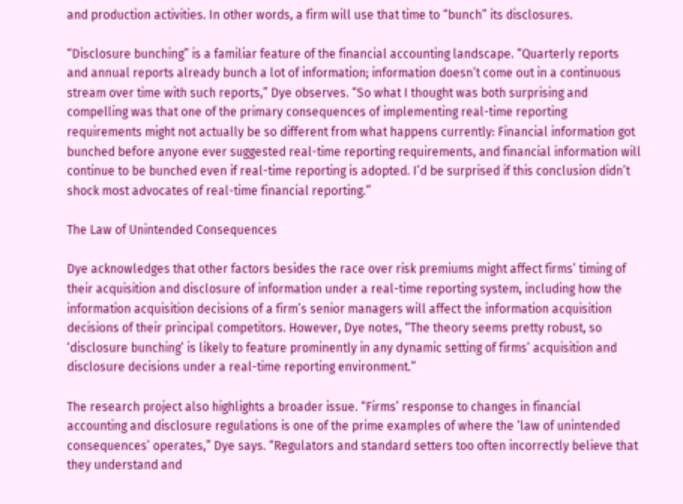and production activities. In other words, a firm will use that time to “bunch” its disclosures.

“Disclosure bunching” is a familiar feature of the financial accounting landscape. “Quarterly reports and annual reports already bunch a lot of information; information doesn’t come out in a continuous stream over time with such reports,” Dye observes. “So what I thought was both surprising and compelling was that one of the primary consequences of implementing real-time reporting requirements might not actually be so different from what happens currently: Financial information got bunched before anyone ever suggested real-time reporting requirements, and financial information will continue to be bunched even if real-time reporting is adopted. I’d be surprised if this conclusion didn’t shock most advocates of real-time financial reporting.”

The Law of Unintended Consequences

Dye acknowledges that other factors besides the race over risk premiums might affect firms’ timing of their acquisition and disclosure of information under a real-time reporting system, including how the information acquisition decisions of a firm’s senior managers will affect the information acquisition decisions of their principal competitors. However, Dye notes, “The theory seems pretty robust, so ‘disclosure bunching’ is likely to feature prominently in any dynamic setting of firms’ acquisition and disclosure decisions under a real-time reporting environment.”

The research project also highlights a broader issue. “Firms’ response to changes in financial accounting and disclosure regulations is one of the prime examples of where the ‘law of unintended consequences’ operates,” Dye says. “Regulators and standard setters too often incorrectly believe that they understand and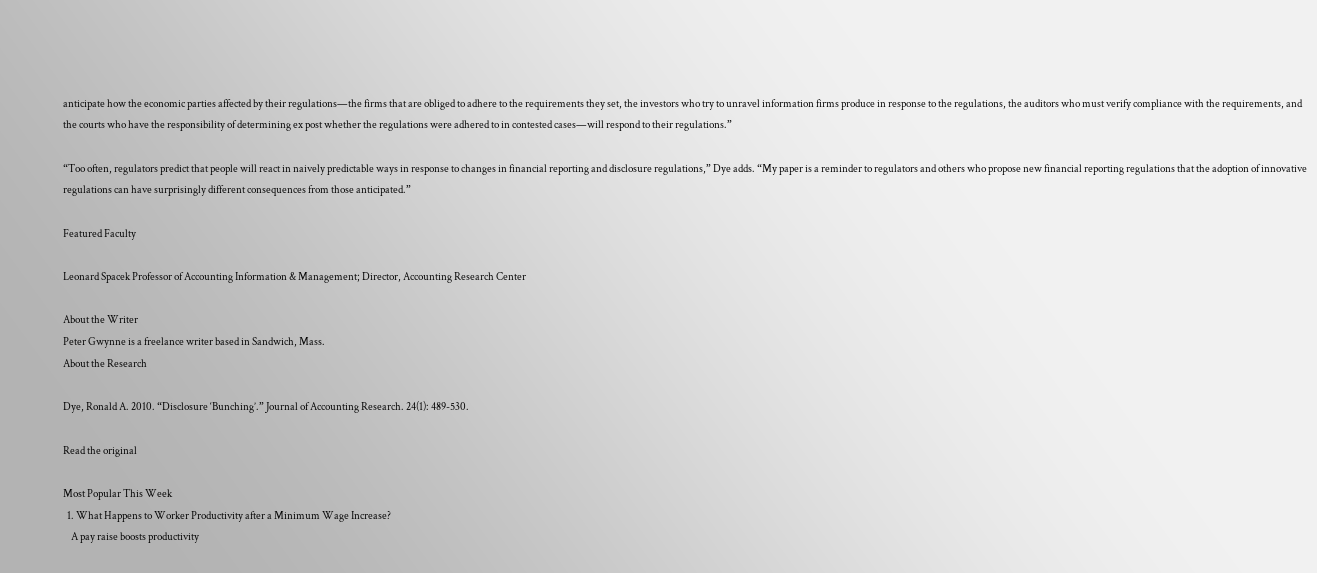anticipate how the economic parties affected by their regulations—the firms that are obliged to adhere to the requirements they set, the investors who try to unravel information firms produce in response to the regulations, the auditors who must verify compliance with the requirements, and the courts who have the responsibility of determining ex post whether the regulations were adhered to in contested cases—will respond to their regulations.”

“Too often, regulators predict that people will react in naively predictable ways in response to changes in financial reporting and disclosure regulations,” Dye adds. “My paper is a reminder to regulators and others who propose new financial reporting regulations that the adoption of innovative regulations can have surprisingly different consequences from those anticipated.”

Featured Faculty

Leonard Spacek Professor of Accounting Information & Management; Director, Accounting Research Center

About the Writer
Peter Gwynne is a freelance writer based in Sandwich, Mass.
About the Research

Dye, Ronald A. 2010. “Disclosure ‘Bunching’.” Journal of Accounting Research. 24(1): 489-530.

Read the original

Most Popular This Week
  1. What Happens to Worker Productivity after a Minimum Wage Increase?
    A pay raise boosts productivity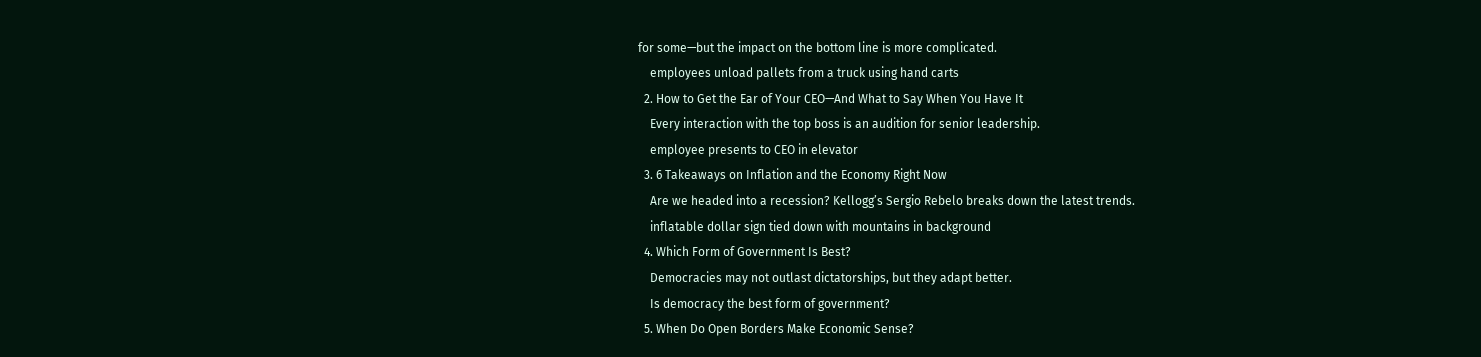for some—but the impact on the bottom line is more complicated.
    employees unload pallets from a truck using hand carts
  2. How to Get the Ear of Your CEO—And What to Say When You Have It
    Every interaction with the top boss is an audition for senior leadership.
    employee presents to CEO in elevator
  3. 6 Takeaways on Inflation and the Economy Right Now
    Are we headed into a recession? Kellogg’s Sergio Rebelo breaks down the latest trends.
    inflatable dollar sign tied down with mountains in background
  4. Which Form of Government Is Best?
    Democracies may not outlast dictatorships, but they adapt better.
    Is democracy the best form of government?
  5. When Do Open Borders Make Economic Sense?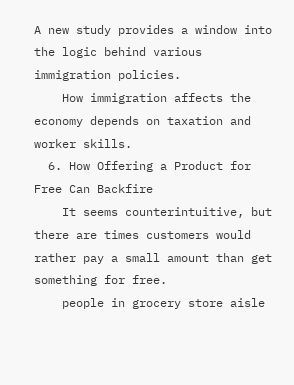A new study provides a window into the logic behind various immigration policies.
    How immigration affects the economy depends on taxation and worker skills.
  6. How Offering a Product for Free Can Backfire
    It seems counterintuitive, but there are times customers would rather pay a small amount than get something for free.
    people in grocery store aisle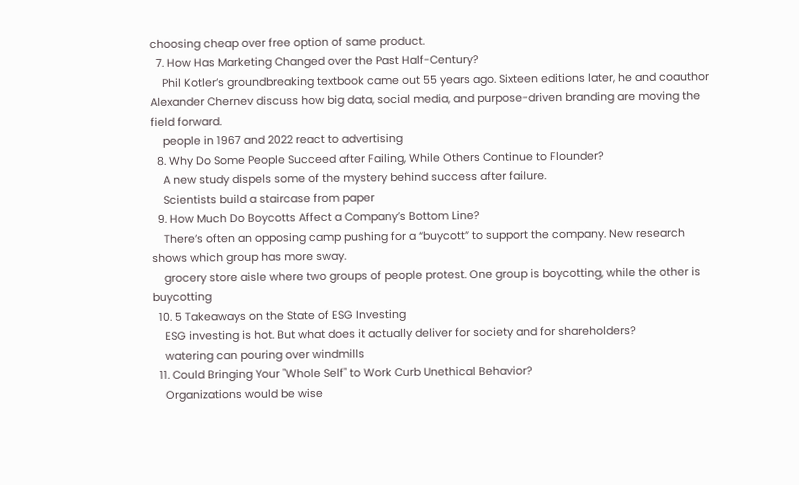choosing cheap over free option of same product.
  7. How Has Marketing Changed over the Past Half-Century?
    Phil Kotler’s groundbreaking textbook came out 55 years ago. Sixteen editions later, he and coauthor Alexander Chernev discuss how big data, social media, and purpose-driven branding are moving the field forward.
    people in 1967 and 2022 react to advertising
  8. Why Do Some People Succeed after Failing, While Others Continue to Flounder?
    A new study dispels some of the mystery behind success after failure.
    Scientists build a staircase from paper
  9. How Much Do Boycotts Affect a Company’s Bottom Line?
    There’s often an opposing camp pushing for a “buycott” to support the company. New research shows which group has more sway.
    grocery store aisle where two groups of people protest. One group is boycotting, while the other is buycotting
  10. 5 Takeaways on the State of ESG Investing
    ESG investing is hot. But what does it actually deliver for society and for shareholders?
    watering can pouring over windmills
  11. Could Bringing Your "Whole Self" to Work Curb Unethical Behavior?
    Organizations would be wise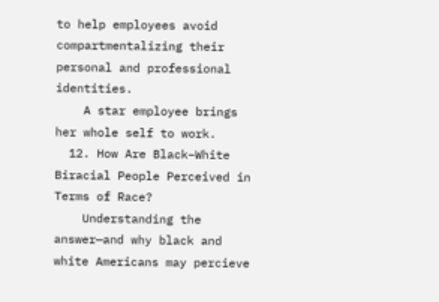to help employees avoid compartmentalizing their personal and professional identities.
    A star employee brings her whole self to work.
  12. How Are Black–White Biracial People Perceived in Terms of Race?
    Understanding the answer—and why black and white Americans may percieve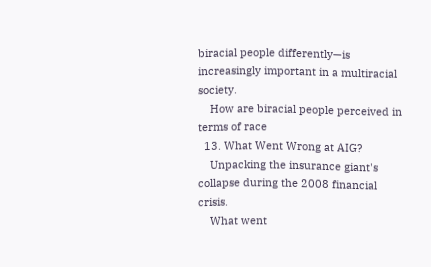biracial people differently—is increasingly important in a multiracial society.
    How are biracial people perceived in terms of race
  13. What Went Wrong at AIG?
    Unpacking the insurance giant's collapse during the 2008 financial crisis.
    What went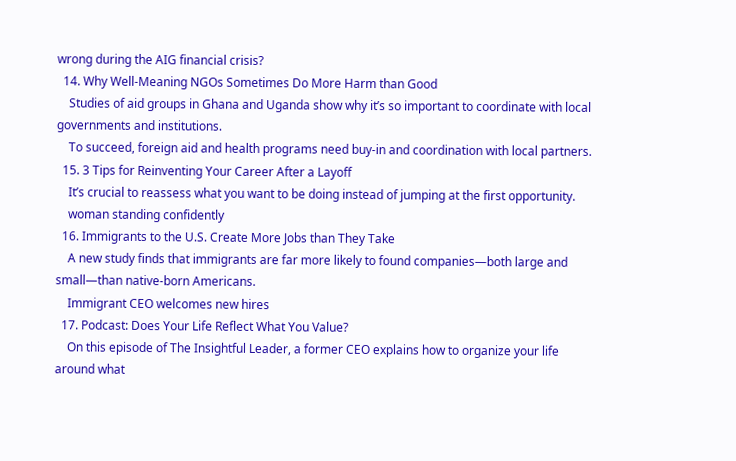wrong during the AIG financial crisis?
  14. Why Well-Meaning NGOs Sometimes Do More Harm than Good
    Studies of aid groups in Ghana and Uganda show why it’s so important to coordinate with local governments and institutions.
    To succeed, foreign aid and health programs need buy-in and coordination with local partners.
  15. 3 Tips for Reinventing Your Career After a Layoff
    It’s crucial to reassess what you want to be doing instead of jumping at the first opportunity.
    woman standing confidently
  16. Immigrants to the U.S. Create More Jobs than They Take
    A new study finds that immigrants are far more likely to found companies—both large and small—than native-born Americans.
    Immigrant CEO welcomes new hires
  17. Podcast: Does Your Life Reflect What You Value?
    On this episode of The Insightful Leader, a former CEO explains how to organize your life around what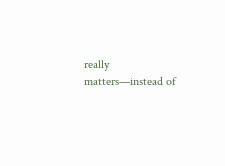really matters—instead of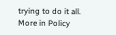trying to do it all.
More in Policy